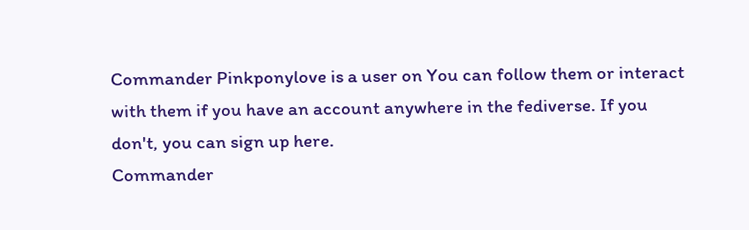Commander Pinkponylove is a user on You can follow them or interact with them if you have an account anywhere in the fediverse. If you don't, you can sign up here.
Commander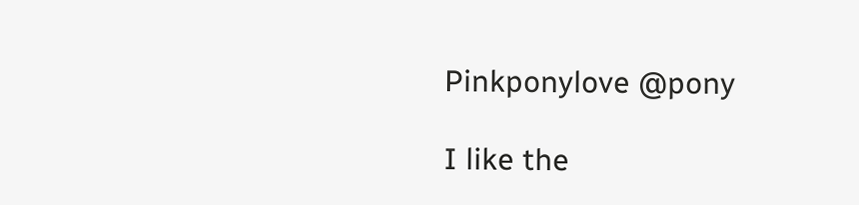Pinkponylove @pony

I like the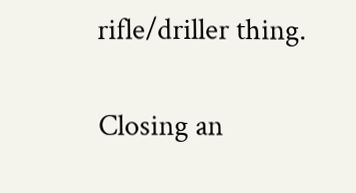rifle/driller thing.

Closing an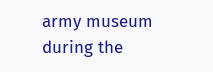army museum during the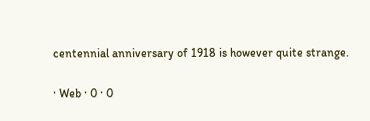centennial anniversary of 1918 is however quite strange.

· Web · 0 · 0